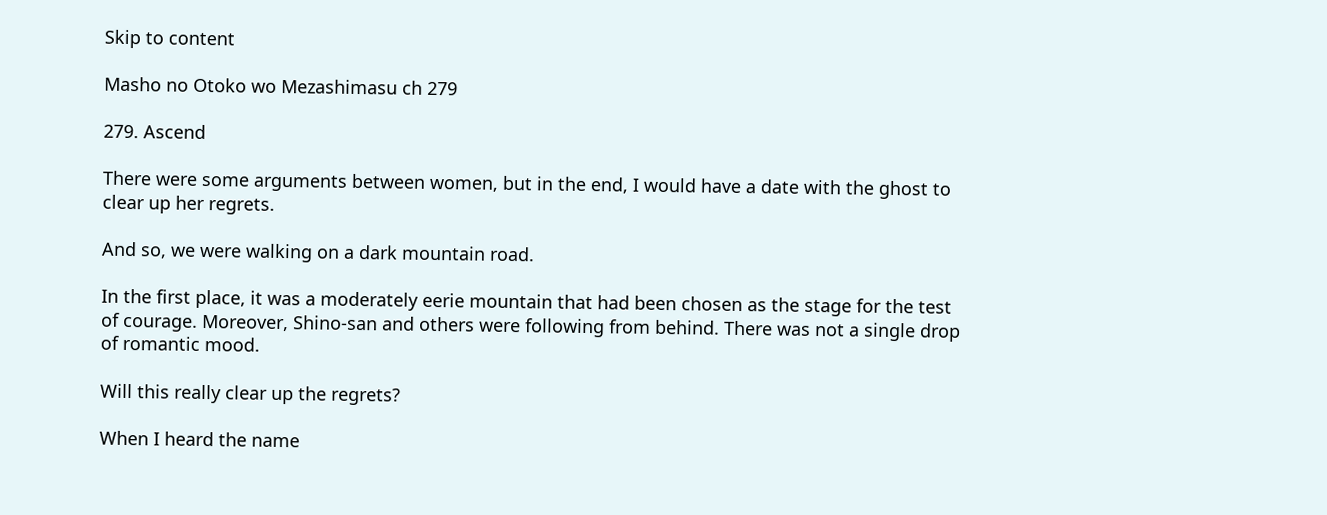Skip to content

Masho no Otoko wo Mezashimasu ch 279

279. Ascend

There were some arguments between women, but in the end, I would have a date with the ghost to clear up her regrets.

And so, we were walking on a dark mountain road.

In the first place, it was a moderately eerie mountain that had been chosen as the stage for the test of courage. Moreover, Shino-san and others were following from behind. There was not a single drop of romantic mood.

Will this really clear up the regrets?

When I heard the name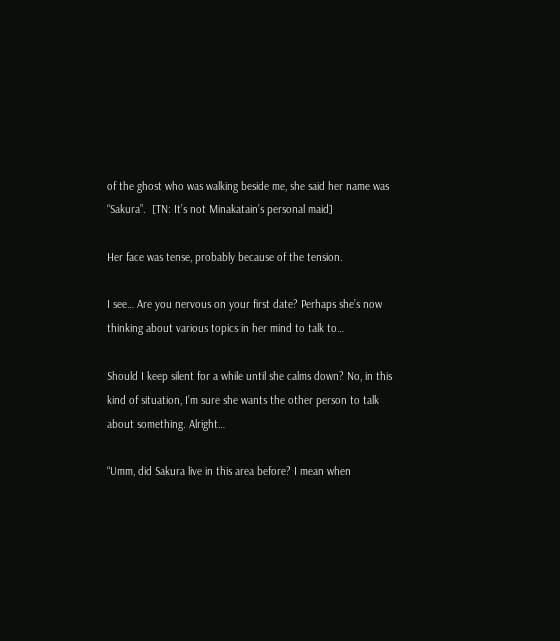of the ghost who was walking beside me, she said her name was “Sakura”.  [TN: It’s not Minakatain’s personal maid]

Her face was tense, probably because of the tension.

I see… Are you nervous on your first date? Perhaps she’s now thinking about various topics in her mind to talk to…

Should I keep silent for a while until she calms down? No, in this kind of situation, I’m sure she wants the other person to talk about something. Alright…

“Umm, did Sakura live in this area before? I mean when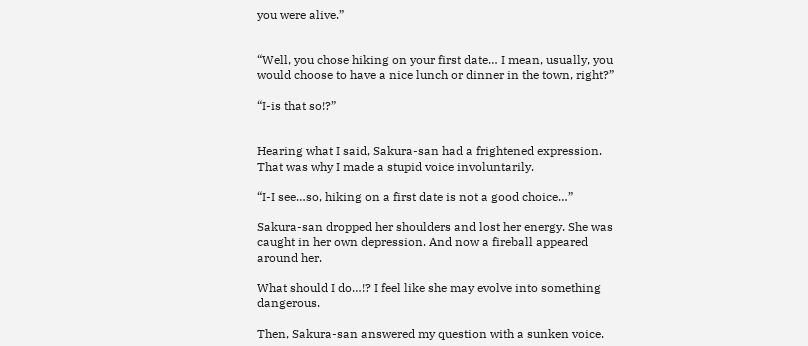you were alive.”


“Well, you chose hiking on your first date… I mean, usually, you would choose to have a nice lunch or dinner in the town, right?”

“I-is that so!?”


Hearing what I said, Sakura-san had a frightened expression. That was why I made a stupid voice involuntarily.

“I-I see…so, hiking on a first date is not a good choice…”

Sakura-san dropped her shoulders and lost her energy. She was caught in her own depression. And now a fireball appeared around her.

What should I do…!? I feel like she may evolve into something dangerous.

Then, Sakura-san answered my question with a sunken voice.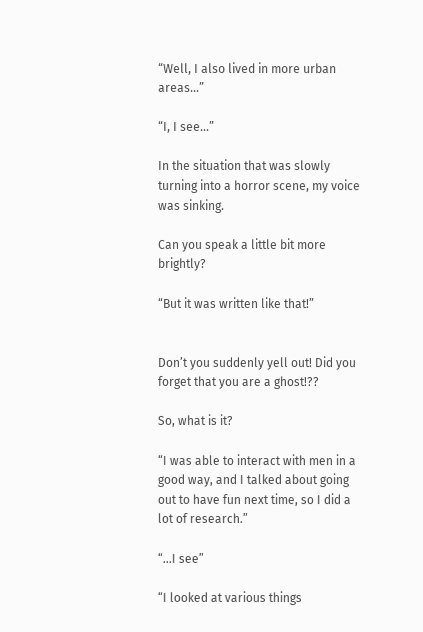“Well, I also lived in more urban areas…”

“I, I see…”

In the situation that was slowly turning into a horror scene, my voice was sinking.

Can you speak a little bit more brightly?

“But it was written like that!”


Don’t you suddenly yell out! Did you forget that you are a ghost!??

So, what is it?

“I was able to interact with men in a good way, and I talked about going out to have fun next time, so I did a lot of research.”

“…I see”

“I looked at various things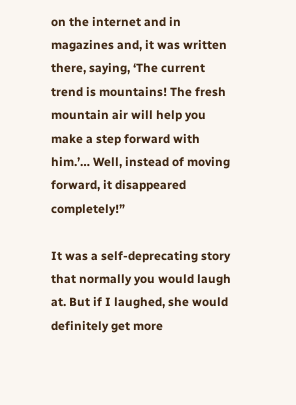on the internet and in magazines and, it was written there, saying, ‘The current trend is mountains! The fresh mountain air will help you make a step forward with him.’… Well, instead of moving forward, it disappeared completely!”

It was a self-deprecating story that normally you would laugh at. But if I laughed, she would definitely get more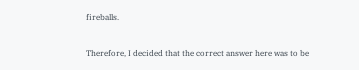fireballs.

Therefore, I decided that the correct answer here was to be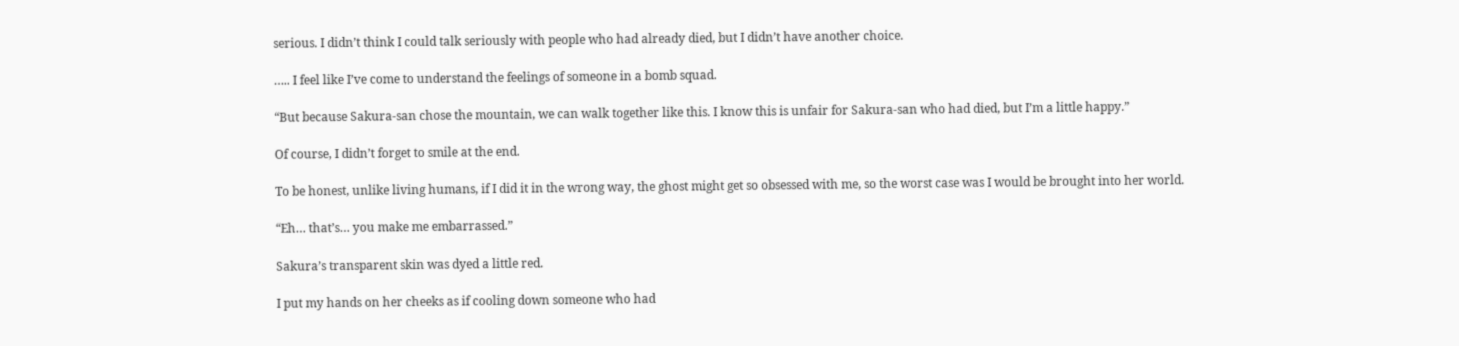serious. I didn’t think I could talk seriously with people who had already died, but I didn’t have another choice.

….. I feel like I’ve come to understand the feelings of someone in a bomb squad.

“But because Sakura-san chose the mountain, we can walk together like this. I know this is unfair for Sakura-san who had died, but I’m a little happy.”

Of course, I didn’t forget to smile at the end.

To be honest, unlike living humans, if I did it in the wrong way, the ghost might get so obsessed with me, so the worst case was I would be brought into her world.

“Eh… that’s… you make me embarrassed.”

Sakura’s transparent skin was dyed a little red.

I put my hands on her cheeks as if cooling down someone who had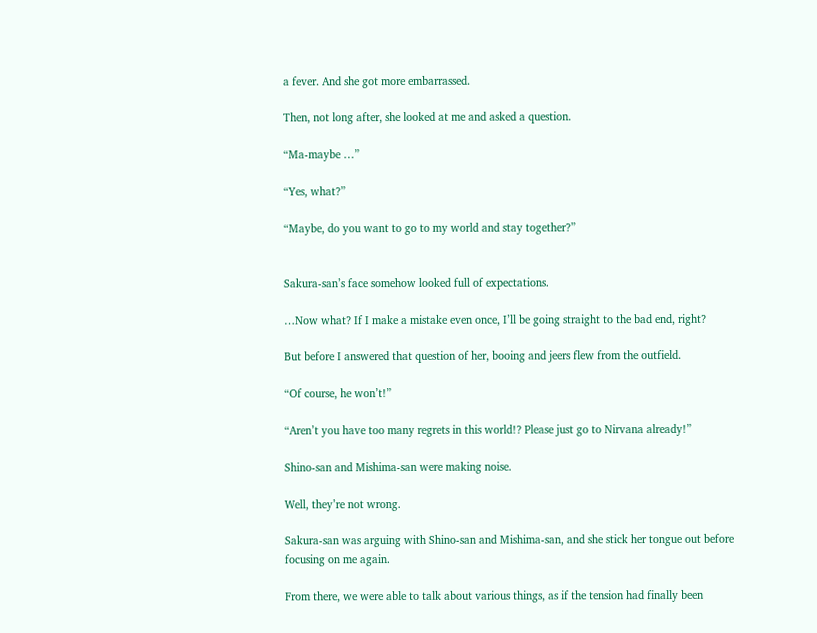a fever. And she got more embarrassed.

Then, not long after, she looked at me and asked a question.

“Ma-maybe …”

“Yes, what?”

“Maybe, do you want to go to my world and stay together?”


Sakura-san’s face somehow looked full of expectations.

…Now what? If I make a mistake even once, I’ll be going straight to the bad end, right?

But before I answered that question of her, booing and jeers flew from the outfield.

“Of course, he won’t!”

“Aren’t you have too many regrets in this world!? Please just go to Nirvana already!”

Shino-san and Mishima-san were making noise.

Well, they’re not wrong.

Sakura-san was arguing with Shino-san and Mishima-san, and she stick her tongue out before focusing on me again.

From there, we were able to talk about various things, as if the tension had finally been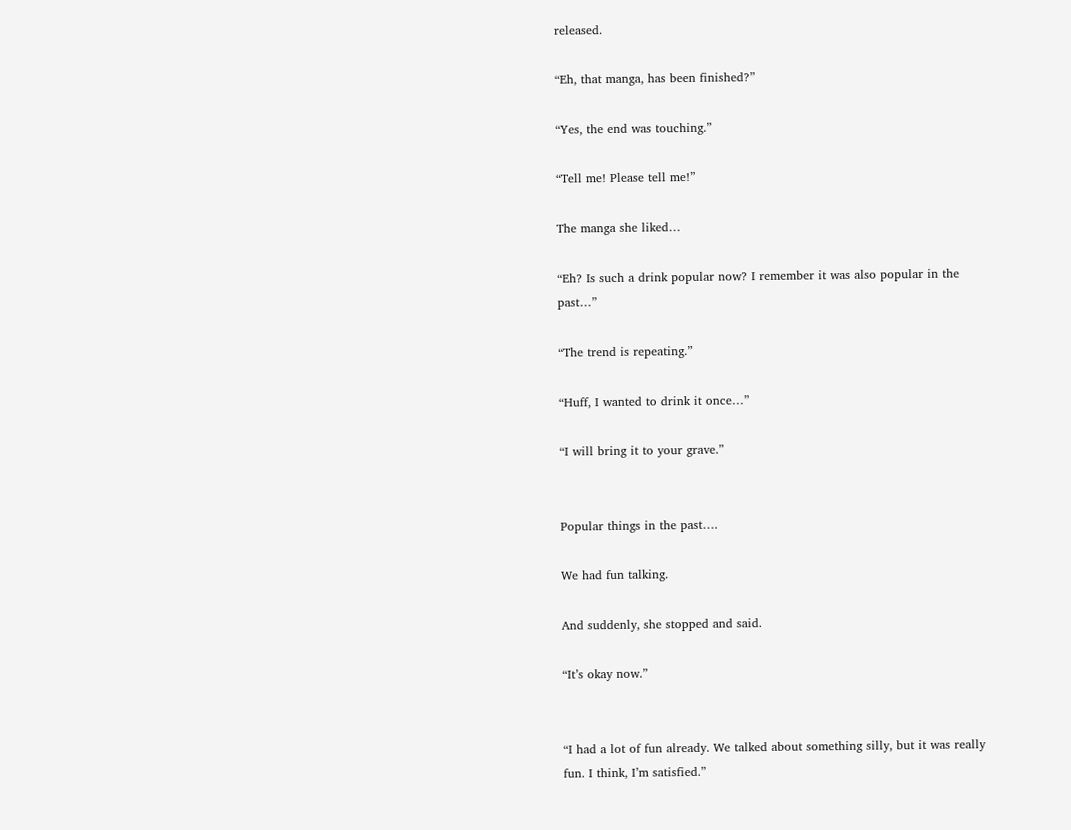released.

“Eh, that manga, has been finished?”

“Yes, the end was touching.”

“Tell me! Please tell me!”

The manga she liked…

“Eh? Is such a drink popular now? I remember it was also popular in the past…”

“The trend is repeating.”

“Huff, I wanted to drink it once…”

“I will bring it to your grave.”


Popular things in the past….

We had fun talking.

And suddenly, she stopped and said.

“It’s okay now.”


“I had a lot of fun already. We talked about something silly, but it was really fun. I think, I’m satisfied.”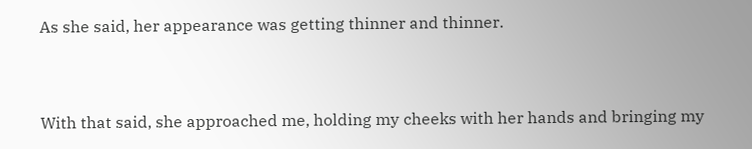As she said, her appearance was getting thinner and thinner.


With that said, she approached me, holding my cheeks with her hands and bringing my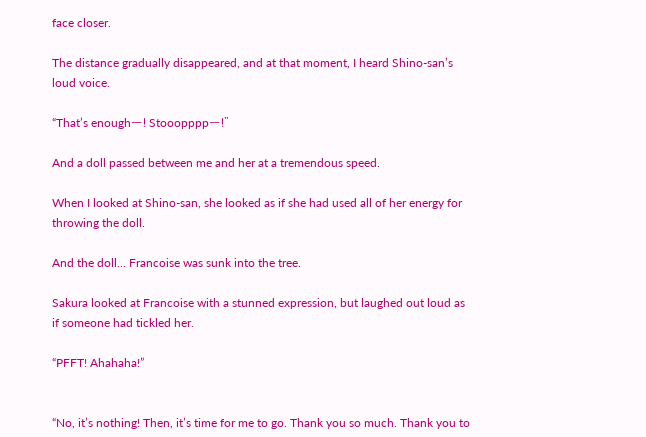face closer.

The distance gradually disappeared, and at that moment, I heard Shino-san’s loud voice.

“That’s enoughー! Stoooppppー!”

And a doll passed between me and her at a tremendous speed.

When I looked at Shino-san, she looked as if she had used all of her energy for throwing the doll.

And the doll… Francoise was sunk into the tree.

Sakura looked at Francoise with a stunned expression, but laughed out loud as if someone had tickled her.

“PFFT! Ahahaha!”


“No, it’s nothing! Then, it’s time for me to go. Thank you so much. Thank you to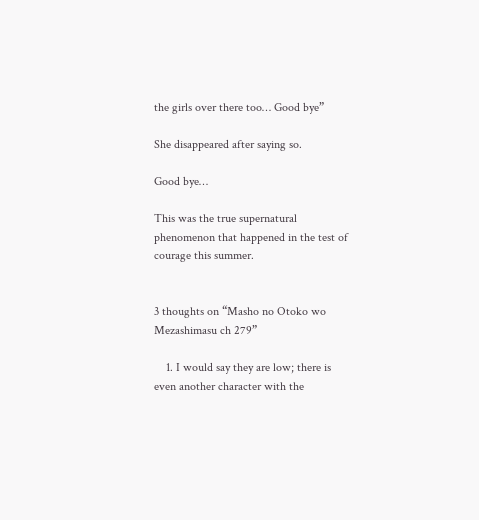the girls over there too… Good bye”

She disappeared after saying so.

Good bye…

This was the true supernatural phenomenon that happened in the test of courage this summer.


3 thoughts on “Masho no Otoko wo Mezashimasu ch 279”

    1. I would say they are low; there is even another character with the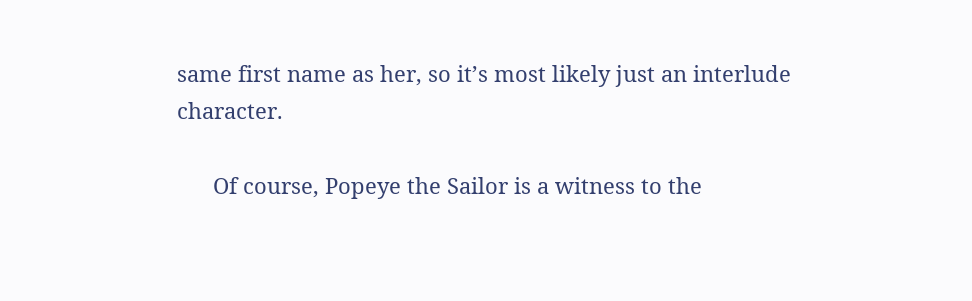same first name as her, so it’s most likely just an interlude character.

      Of course, Popeye the Sailor is a witness to the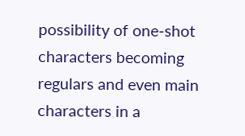possibility of one-shot characters becoming regulars and even main characters in a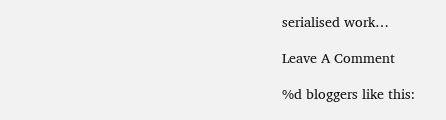serialised work…

Leave A Comment

%d bloggers like this: